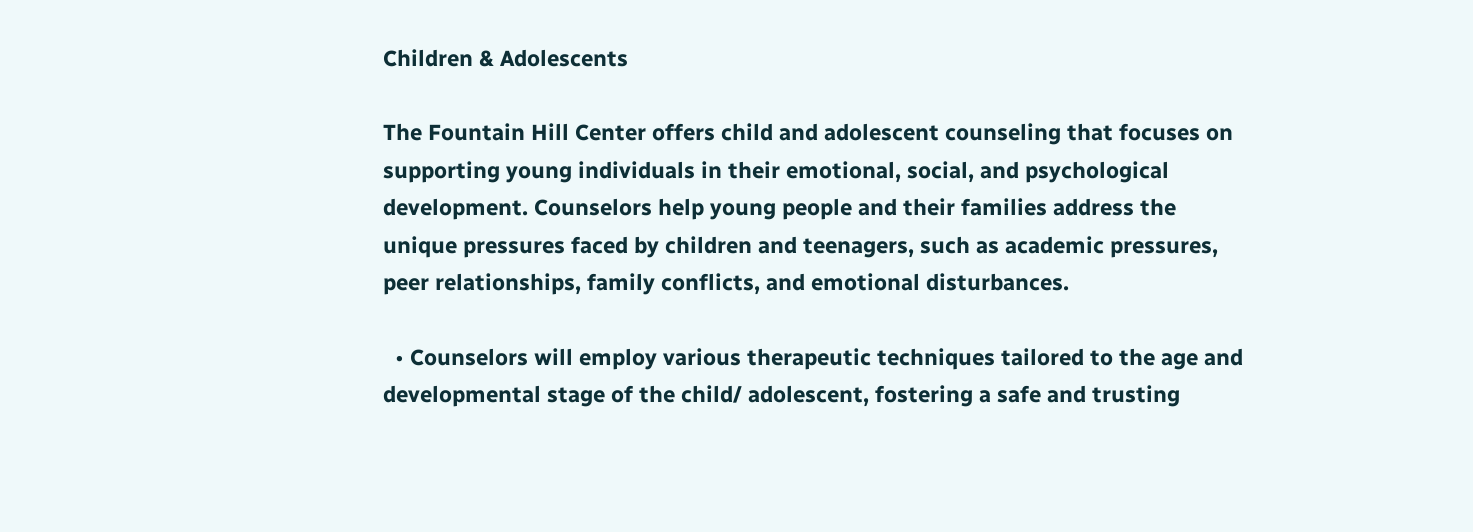Children & Adolescents

The Fountain Hill Center offers child and adolescent counseling that focuses on supporting young individuals in their emotional, social, and psychological development. Counselors help young people and their families address the unique pressures faced by children and teenagers, such as academic pressures, peer relationships, family conflicts, and emotional disturbances.

  • Counselors will employ various therapeutic techniques tailored to the age and developmental stage of the child/ adolescent, fostering a safe and trusting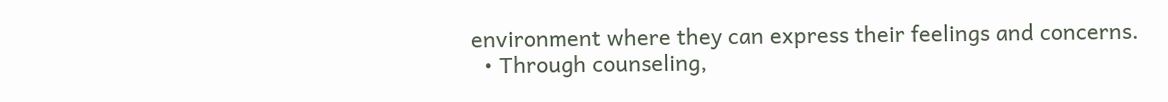environment where they can express their feelings and concerns.
  • Through counseling,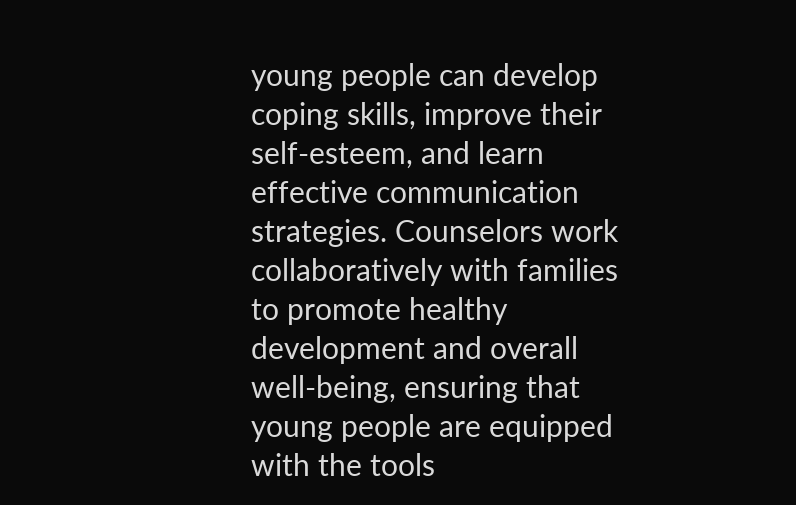young people can develop coping skills, improve their self-esteem, and learn effective communication strategies. Counselors work collaboratively with families to promote healthy development and overall well-being, ensuring that young people are equipped with the tools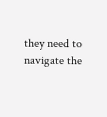they need to navigate the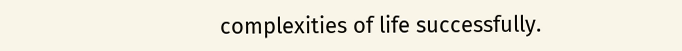complexities of life successfully.